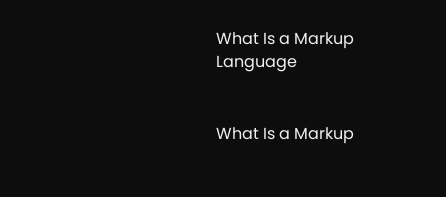What Is a Markup Language


What Is a Markup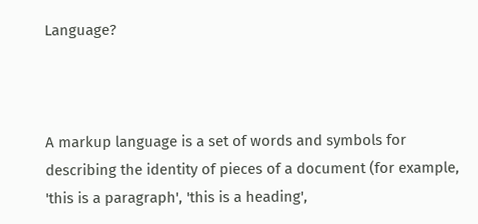Language?



A markup language is a set of words and symbols for describing the identity of pieces of a document (for example, 'this is a paragraph', 'this is a heading',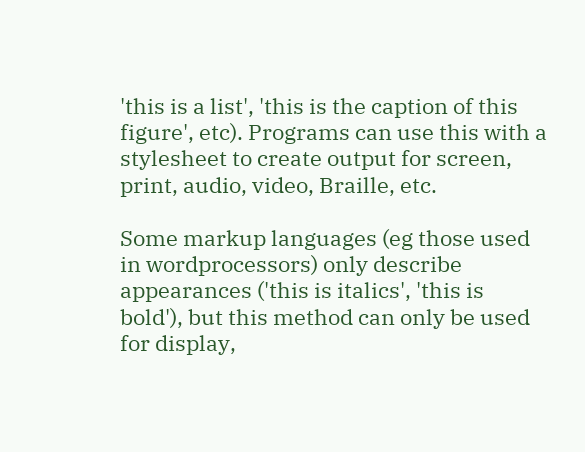'this is a list', 'this is the caption of this figure', etc). Programs can use this with a stylesheet to create output for screen, print, audio, video, Braille, etc.

Some markup languages (eg those used in wordprocessors) only describe appearances ('this is italics', 'this is bold'), but this method can only be used for display,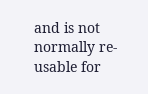and is not normally re-usable for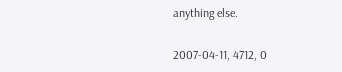anything else.

2007-04-11, 4712, 0